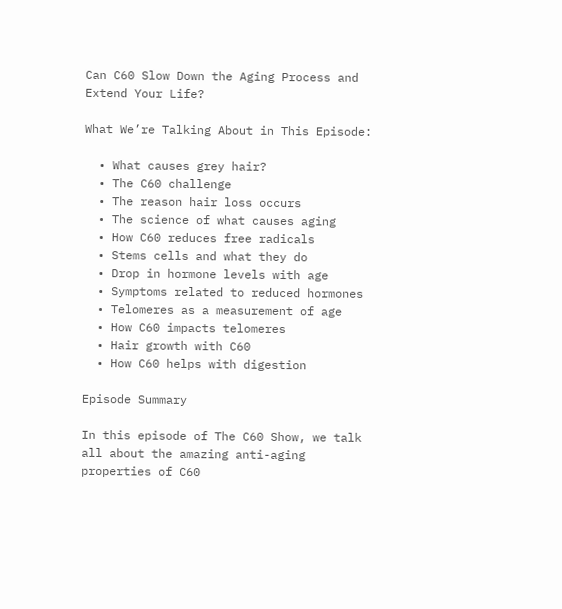Can C60 Slow Down the Aging Process and Extend Your Life?

What We’re Talking About in This Episode:

  • What causes grey hair?
  • The C60 challenge
  • The reason hair loss occurs
  • The science of what causes aging
  • How C60 reduces free radicals
  • Stems cells and what they do
  • Drop in hormone levels with age
  • Symptoms related to reduced hormones
  • Telomeres as a measurement of age
  • How C60 impacts telomeres
  • Hair growth with C60
  • How C60 helps with digestion

Episode Summary

In this episode of The C60 Show, we talk all about the amazing anti-aging properties of C60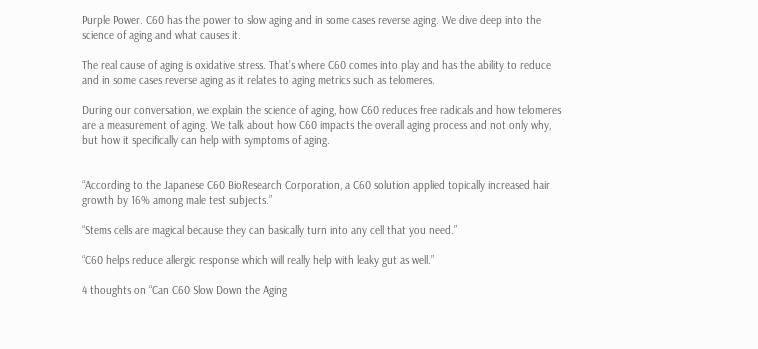Purple Power. C60 has the power to slow aging and in some cases reverse aging. We dive deep into the science of aging and what causes it.

The real cause of aging is oxidative stress. That’s where C60 comes into play and has the ability to reduce and in some cases reverse aging as it relates to aging metrics such as telomeres.

During our conversation, we explain the science of aging, how C60 reduces free radicals and how telomeres are a measurement of aging. We talk about how C60 impacts the overall aging process and not only why, but how it specifically can help with symptoms of aging.


“According to the Japanese C60 BioResearch Corporation, a C60 solution applied topically increased hair growth by 16% among male test subjects.”

“Stems cells are magical because they can basically turn into any cell that you need.”

“C60 helps reduce allergic response which will really help with leaky gut as well.”

4 thoughts on “Can C60 Slow Down the Aging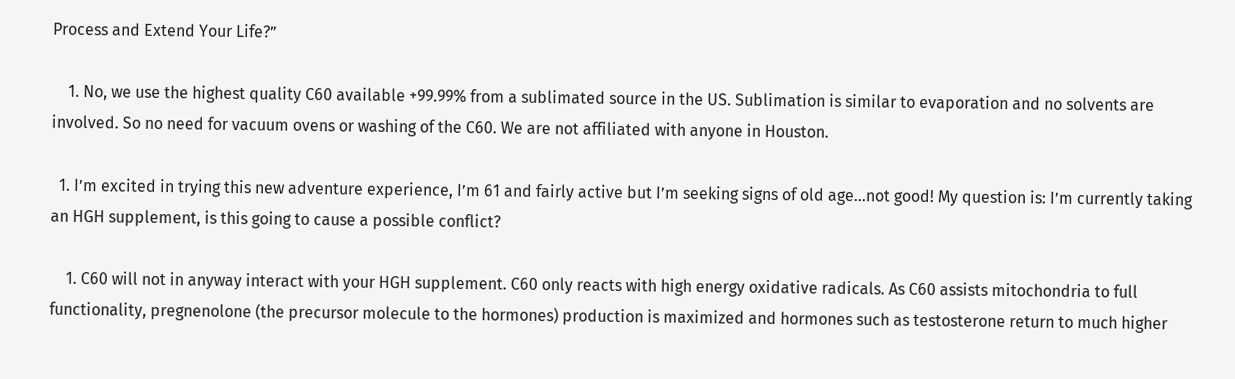Process and Extend Your Life?”

    1. No, we use the highest quality C60 available +99.99% from a sublimated source in the US. Sublimation is similar to evaporation and no solvents are involved. So no need for vacuum ovens or washing of the C60. We are not affiliated with anyone in Houston.

  1. I’m excited in trying this new adventure experience, I’m 61 and fairly active but I’m seeking signs of old age…not good! My question is: I’m currently taking an HGH supplement, is this going to cause a possible conflict?

    1. C60 will not in anyway interact with your HGH supplement. C60 only reacts with high energy oxidative radicals. As C60 assists mitochondria to full functionality, pregnenolone (the precursor molecule to the hormones) production is maximized and hormones such as testosterone return to much higher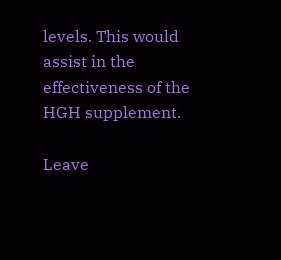levels. This would assist in the effectiveness of the HGH supplement.

Leave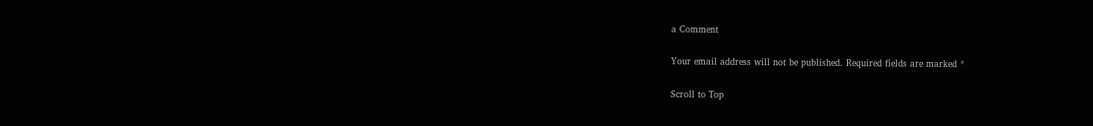a Comment

Your email address will not be published. Required fields are marked *

Scroll to Top